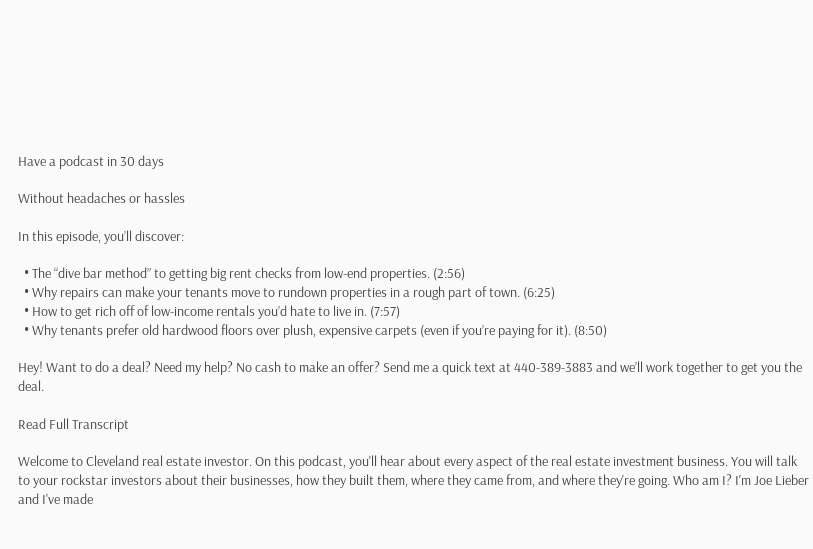Have a podcast in 30 days

Without headaches or hassles

In this episode, you’ll discover:

  • The “dive bar method” to getting big rent checks from low-end properties. (2:56)
  • Why repairs can make your tenants move to rundown properties in a rough part of town. (6:25)
  • How to get rich off of low-income rentals you’d hate to live in. (7:57)
  • Why tenants prefer old hardwood floors over plush, expensive carpets (even if you’re paying for it). (8:50)

Hey! Want to do a deal? Need my help? No cash to make an offer? Send me a quick text at 440-389-3883 and we’ll work together to get you the deal.

Read Full Transcript

Welcome to Cleveland real estate investor. On this podcast, you'll hear about every aspect of the real estate investment business. You will talk to your rockstar investors about their businesses, how they built them, where they came from, and where they're going. Who am I? I'm Joe Lieber and I've made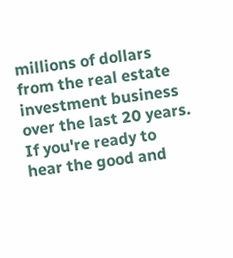millions of dollars from the real estate investment business over the last 20 years. If you're ready to hear the good and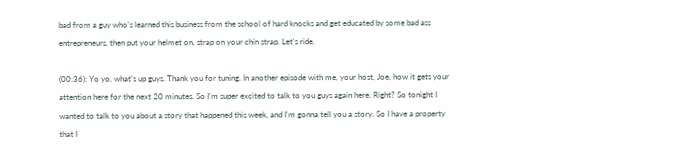bad from a guy who's learned this business from the school of hard knocks and get educated by some bad ass entrepreneurs, then put your helmet on, strap on your chin strap. Let's ride.

(00:36): Yo yo, what's up guys. Thank you for tuning. In another episode with me, your host, Joe, how it gets your attention here for the next 20 minutes. So I'm super excited to talk to you guys again here. Right? So tonight I wanted to talk to you about a story that happened this week, and I'm gonna tell you a story. So I have a property that I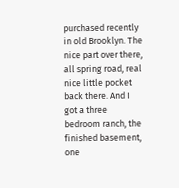purchased recently in old Brooklyn. The nice part over there, all spring road, real nice little pocket back there. And I got a three bedroom ranch, the finished basement, one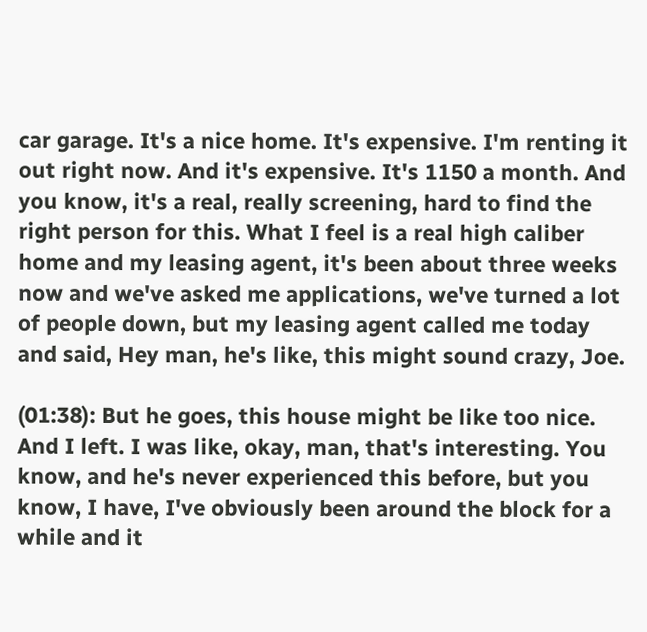car garage. It's a nice home. It's expensive. I'm renting it out right now. And it's expensive. It's 1150 a month. And you know, it's a real, really screening, hard to find the right person for this. What I feel is a real high caliber home and my leasing agent, it's been about three weeks now and we've asked me applications, we've turned a lot of people down, but my leasing agent called me today and said, Hey man, he's like, this might sound crazy, Joe.

(01:38): But he goes, this house might be like too nice. And I left. I was like, okay, man, that's interesting. You know, and he's never experienced this before, but you know, I have, I've obviously been around the block for a while and it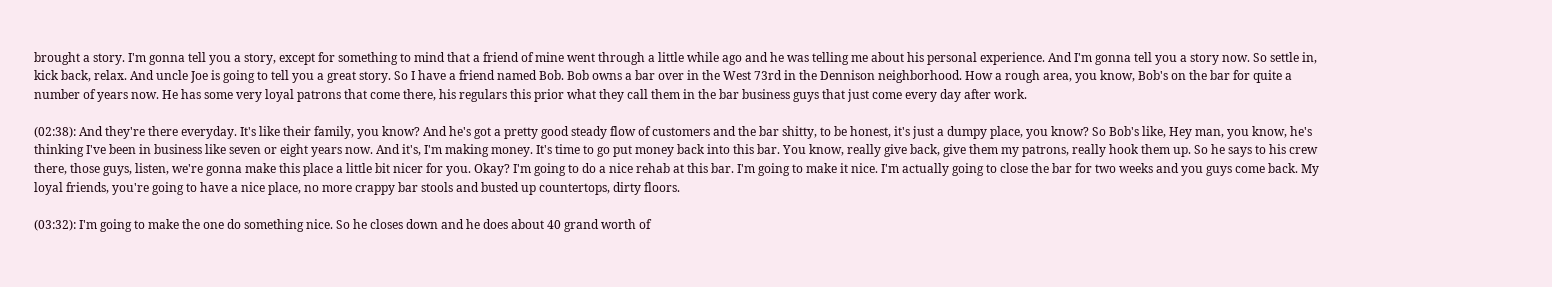brought a story. I'm gonna tell you a story, except for something to mind that a friend of mine went through a little while ago and he was telling me about his personal experience. And I'm gonna tell you a story now. So settle in, kick back, relax. And uncle Joe is going to tell you a great story. So I have a friend named Bob. Bob owns a bar over in the West 73rd in the Dennison neighborhood. How a rough area, you know, Bob's on the bar for quite a number of years now. He has some very loyal patrons that come there, his regulars this prior what they call them in the bar business guys that just come every day after work.

(02:38): And they're there everyday. It's like their family, you know? And he's got a pretty good steady flow of customers and the bar shitty, to be honest, it's just a dumpy place, you know? So Bob's like, Hey man, you know, he's thinking I've been in business like seven or eight years now. And it's, I'm making money. It's time to go put money back into this bar. You know, really give back, give them my patrons, really hook them up. So he says to his crew there, those guys, listen, we're gonna make this place a little bit nicer for you. Okay? I'm going to do a nice rehab at this bar. I'm going to make it nice. I'm actually going to close the bar for two weeks and you guys come back. My loyal friends, you're going to have a nice place, no more crappy bar stools and busted up countertops, dirty floors.

(03:32): I'm going to make the one do something nice. So he closes down and he does about 40 grand worth of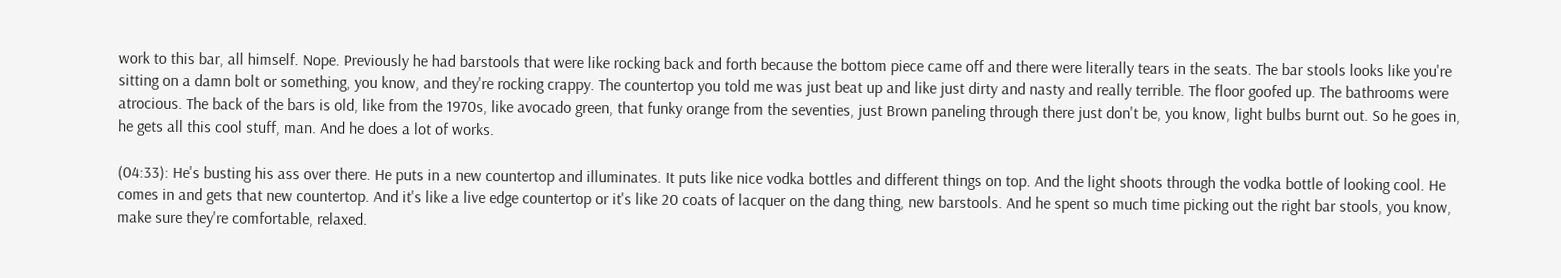work to this bar, all himself. Nope. Previously he had barstools that were like rocking back and forth because the bottom piece came off and there were literally tears in the seats. The bar stools looks like you're sitting on a damn bolt or something, you know, and they're rocking crappy. The countertop you told me was just beat up and like just dirty and nasty and really terrible. The floor goofed up. The bathrooms were atrocious. The back of the bars is old, like from the 1970s, like avocado green, that funky orange from the seventies, just Brown paneling through there just don't be, you know, light bulbs burnt out. So he goes in, he gets all this cool stuff, man. And he does a lot of works.

(04:33): He's busting his ass over there. He puts in a new countertop and illuminates. It puts like nice vodka bottles and different things on top. And the light shoots through the vodka bottle of looking cool. He comes in and gets that new countertop. And it's like a live edge countertop or it's like 20 coats of lacquer on the dang thing, new barstools. And he spent so much time picking out the right bar stools, you know, make sure they're comfortable, relaxed.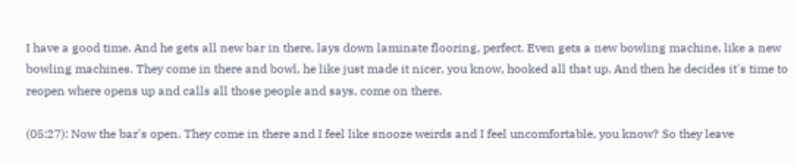I have a good time. And he gets all new bar in there, lays down laminate flooring, perfect. Even gets a new bowling machine, like a new bowling machines. They come in there and bowl, he like just made it nicer, you know, hooked all that up. And then he decides it's time to reopen where opens up and calls all those people and says, come on there.

(05:27): Now the bar's open. They come in there and I feel like snooze weirds and I feel uncomfortable, you know? So they leave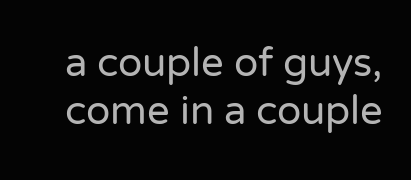a couple of guys, come in a couple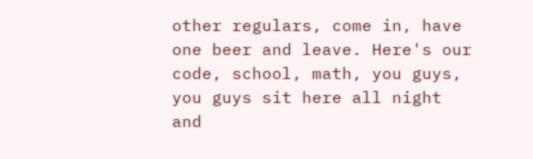other regulars, come in, have one beer and leave. Here's our code, school, math, you guys, you guys sit here all night and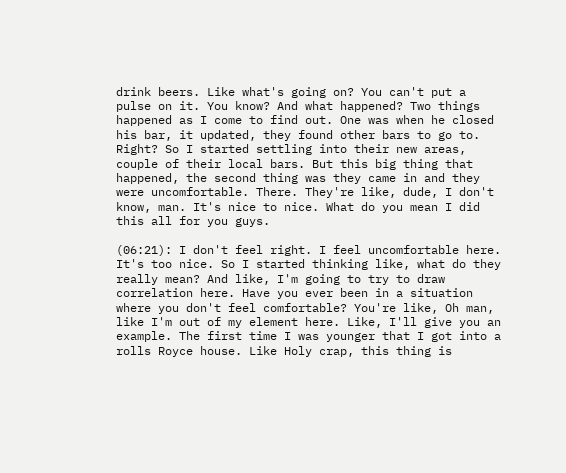drink beers. Like what's going on? You can't put a pulse on it. You know? And what happened? Two things happened as I come to find out. One was when he closed his bar, it updated, they found other bars to go to. Right? So I started settling into their new areas, couple of their local bars. But this big thing that happened, the second thing was they came in and they were uncomfortable. There. They're like, dude, I don't know, man. It's nice to nice. What do you mean I did this all for you guys.

(06:21): I don't feel right. I feel uncomfortable here. It's too nice. So I started thinking like, what do they really mean? And like, I'm going to try to draw correlation here. Have you ever been in a situation where you don't feel comfortable? You're like, Oh man, like I'm out of my element here. Like, I'll give you an example. The first time I was younger that I got into a rolls Royce house. Like Holy crap, this thing is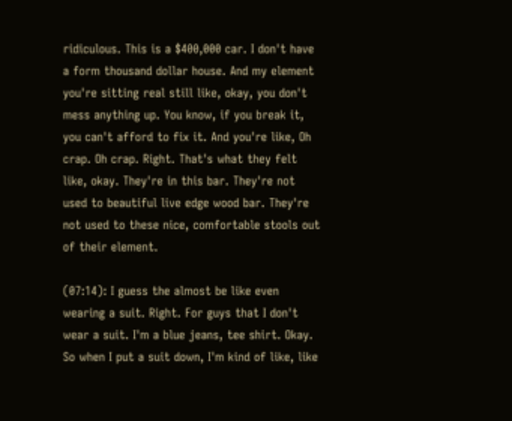ridiculous. This is a $400,000 car. I don't have a form thousand dollar house. And my element you're sitting real still like, okay, you don't mess anything up. You know, if you break it, you can't afford to fix it. And you're like, Oh crap. Oh crap. Right. That's what they felt like, okay. They're in this bar. They're not used to beautiful live edge wood bar. They're not used to these nice, comfortable stools out of their element.

(07:14): I guess the almost be like even wearing a suit. Right. For guys that I don't wear a suit. I'm a blue jeans, tee shirt. Okay. So when I put a suit down, I'm kind of like, like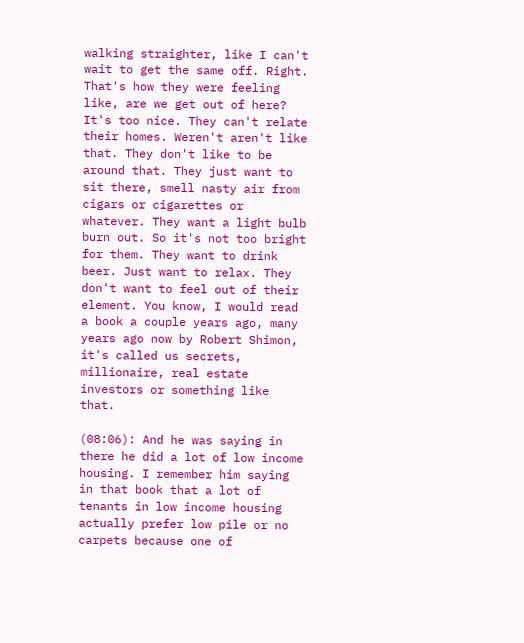walking straighter, like I can't wait to get the same off. Right. That's how they were feeling like, are we get out of here? It's too nice. They can't relate their homes. Weren't aren't like that. They don't like to be around that. They just want to sit there, smell nasty air from cigars or cigarettes or whatever. They want a light bulb burn out. So it's not too bright for them. They want to drink beer. Just want to relax. They don't want to feel out of their element. You know, I would read a book a couple years ago, many years ago now by Robert Shimon, it's called us secrets, millionaire, real estate investors or something like that.

(08:06): And he was saying in there he did a lot of low income housing. I remember him saying in that book that a lot of tenants in low income housing actually prefer low pile or no carpets because one of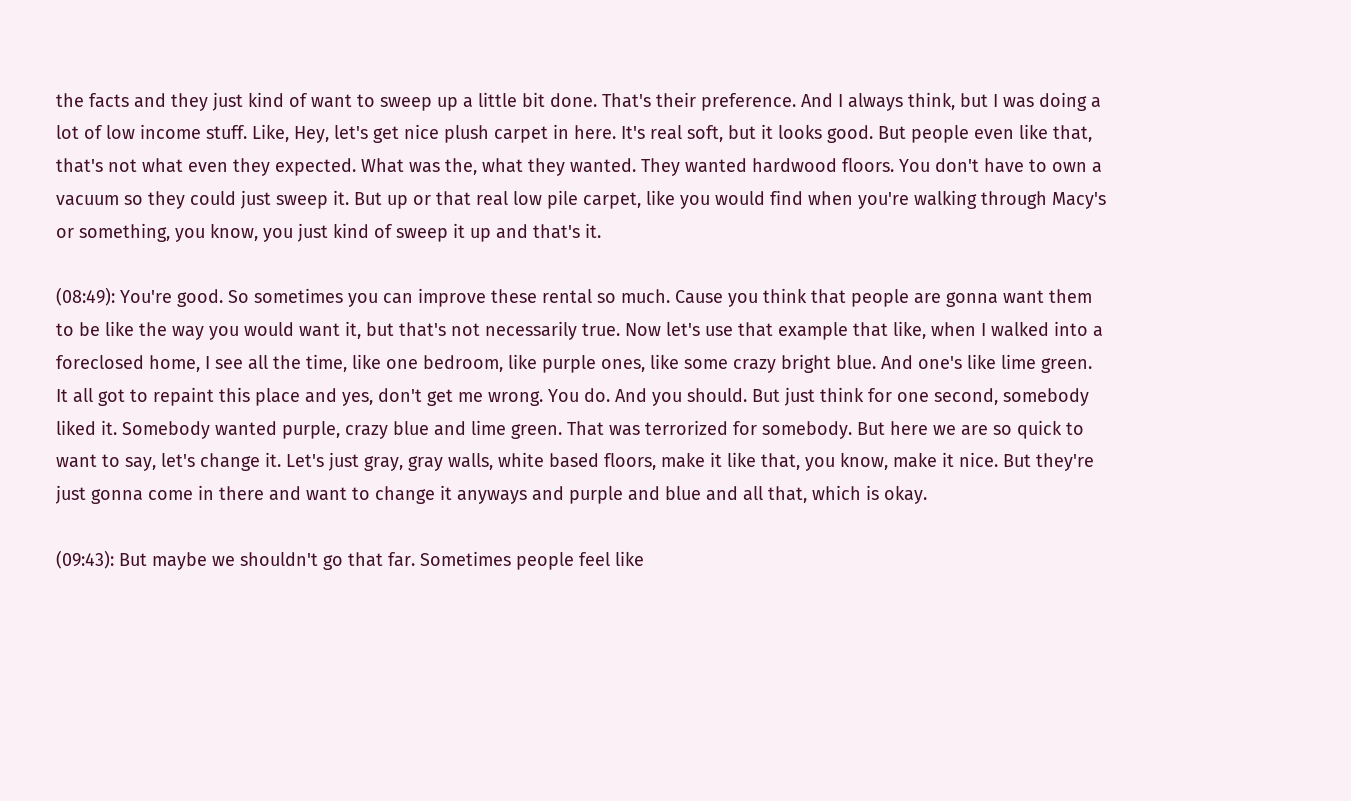the facts and they just kind of want to sweep up a little bit done. That's their preference. And I always think, but I was doing a lot of low income stuff. Like, Hey, let's get nice plush carpet in here. It's real soft, but it looks good. But people even like that, that's not what even they expected. What was the, what they wanted. They wanted hardwood floors. You don't have to own a vacuum so they could just sweep it. But up or that real low pile carpet, like you would find when you're walking through Macy's or something, you know, you just kind of sweep it up and that's it.

(08:49): You're good. So sometimes you can improve these rental so much. Cause you think that people are gonna want them to be like the way you would want it, but that's not necessarily true. Now let's use that example that like, when I walked into a foreclosed home, I see all the time, like one bedroom, like purple ones, like some crazy bright blue. And one's like lime green. It all got to repaint this place and yes, don't get me wrong. You do. And you should. But just think for one second, somebody liked it. Somebody wanted purple, crazy blue and lime green. That was terrorized for somebody. But here we are so quick to want to say, let's change it. Let's just gray, gray walls, white based floors, make it like that, you know, make it nice. But they're just gonna come in there and want to change it anyways and purple and blue and all that, which is okay.

(09:43): But maybe we shouldn't go that far. Sometimes people feel like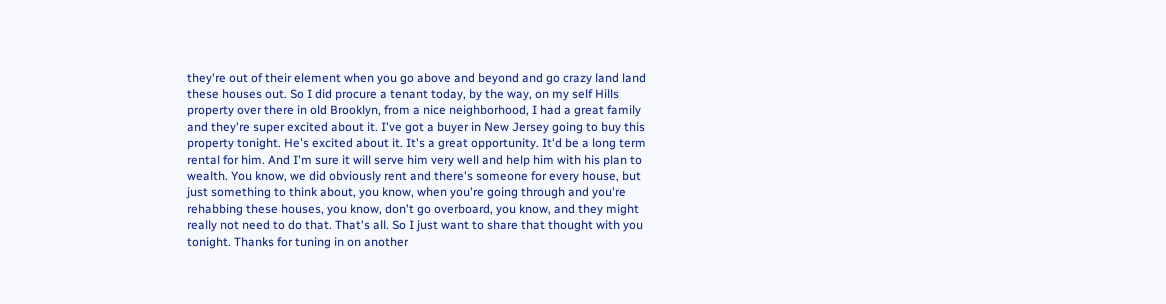they're out of their element when you go above and beyond and go crazy land land these houses out. So I did procure a tenant today, by the way, on my self Hills property over there in old Brooklyn, from a nice neighborhood, I had a great family and they're super excited about it. I've got a buyer in New Jersey going to buy this property tonight. He's excited about it. It's a great opportunity. It'd be a long term rental for him. And I'm sure it will serve him very well and help him with his plan to wealth. You know, we did obviously rent and there's someone for every house, but just something to think about, you know, when you're going through and you're rehabbing these houses, you know, don't go overboard, you know, and they might really not need to do that. That's all. So I just want to share that thought with you tonight. Thanks for tuning in on another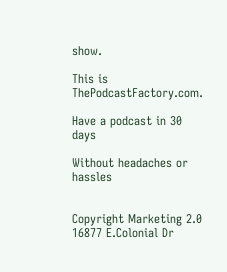show.

This is ThePodcastFactory.com.

Have a podcast in 30 days

Without headaches or hassles


Copyright Marketing 2.0 16877 E.Colonial Dr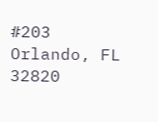#203 Orlando, FL 32820